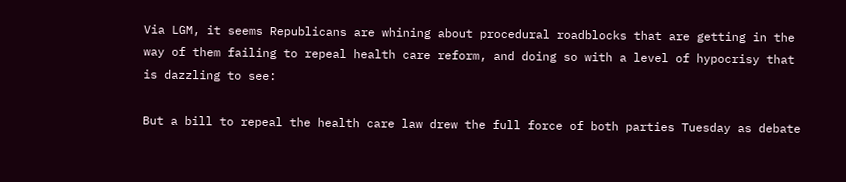Via LGM, it seems Republicans are whining about procedural roadblocks that are getting in the way of them failing to repeal health care reform, and doing so with a level of hypocrisy that is dazzling to see:

But a bill to repeal the health care law drew the full force of both parties Tuesday as debate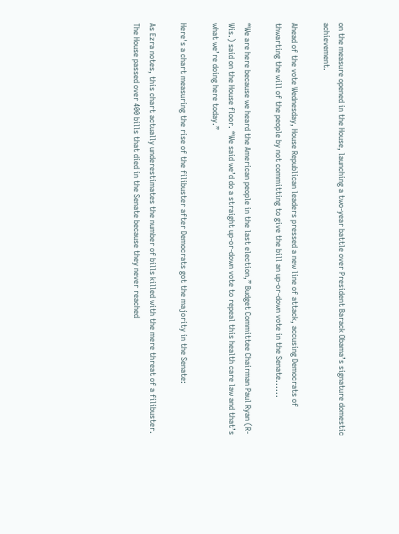on the measure opened in the House, launching a two-year battle over President Barack Obama’s signature domestic achievement.

Ahead of the vote Wednesday, House Republican leaders pressed a new line of attack, accusing Democrats of thwarting the will of the people by not committing to give the bill an up-or-down vote in the Senate......

“We are here because we heard the American people in the last election,” Budget Committee Chairman Paul Ryan (R-Wis.) said on the House floor. “We said we’d do a straight up-or-down vote to repeal this health care law and that’s what we’re doing here today.”

Here's a chart measuring the rise of the filibuster after Democrats got the majority in the Senate:

As Ezra notes, this chart actually underestimates the number of bills killed with the mere threat of a filibuster. The House passed over 400 bills that died in the Senate because they never reached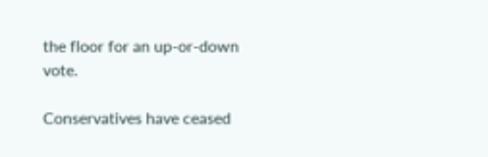the floor for an up-or-down vote.

Conservatives have ceased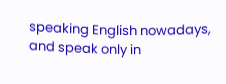speaking English nowadays, and speak only in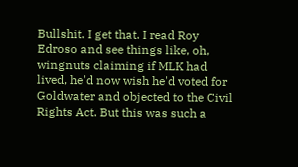Bullshit. I get that. I read Roy Edroso and see things like, oh, wingnuts claiming if MLK had lived, he'd now wish he'd voted for Goldwater and objected to the Civil Rights Act. But this was such a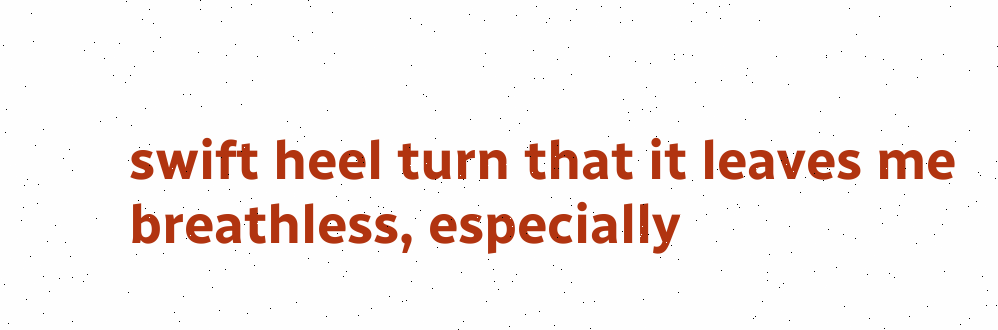swift heel turn that it leaves me breathless, especially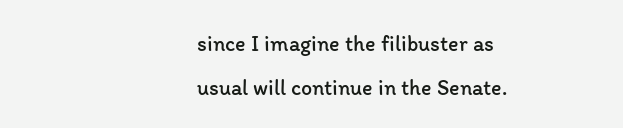since I imagine the filibuster as usual will continue in the Senate.